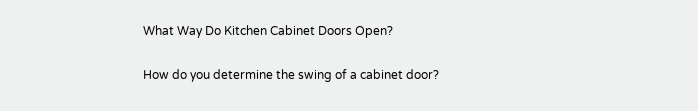What Way Do Kitchen Cabinet Doors Open?

How do you determine the swing of a cabinet door?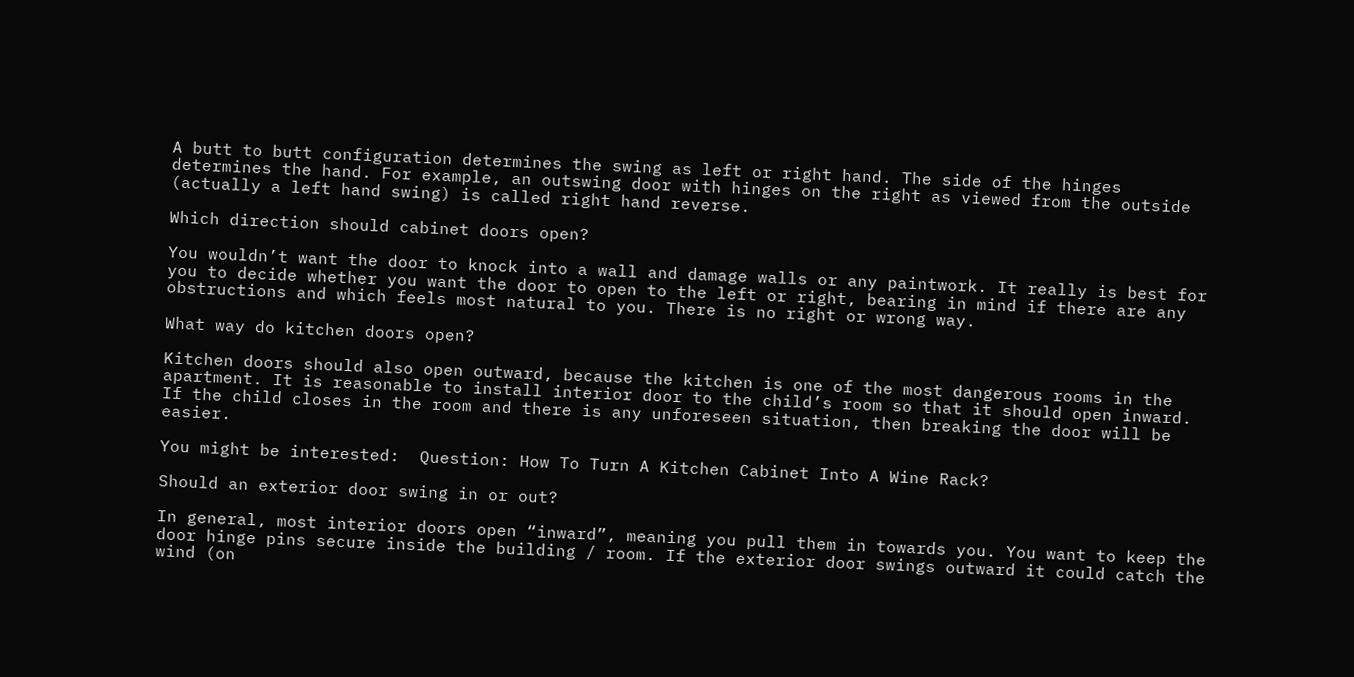A butt to butt configuration determines the swing as left or right hand. The side of the hinges determines the hand. For example, an outswing door with hinges on the right as viewed from the outside (actually a left hand swing) is called right hand reverse.

Which direction should cabinet doors open?

You wouldn’t want the door to knock into a wall and damage walls or any paintwork. It really is best for you to decide whether you want the door to open to the left or right, bearing in mind if there are any obstructions and which feels most natural to you. There is no right or wrong way.

What way do kitchen doors open?

Kitchen doors should also open outward, because the kitchen is one of the most dangerous rooms in the apartment. It is reasonable to install interior door to the child’s room so that it should open inward. If the child closes in the room and there is any unforeseen situation, then breaking the door will be easier.

You might be interested:  Question: How To Turn A Kitchen Cabinet Into A Wine Rack?

Should an exterior door swing in or out?

In general, most interior doors open “inward”, meaning you pull them in towards you. You want to keep the door hinge pins secure inside the building / room. If the exterior door swings outward it could catch the wind (on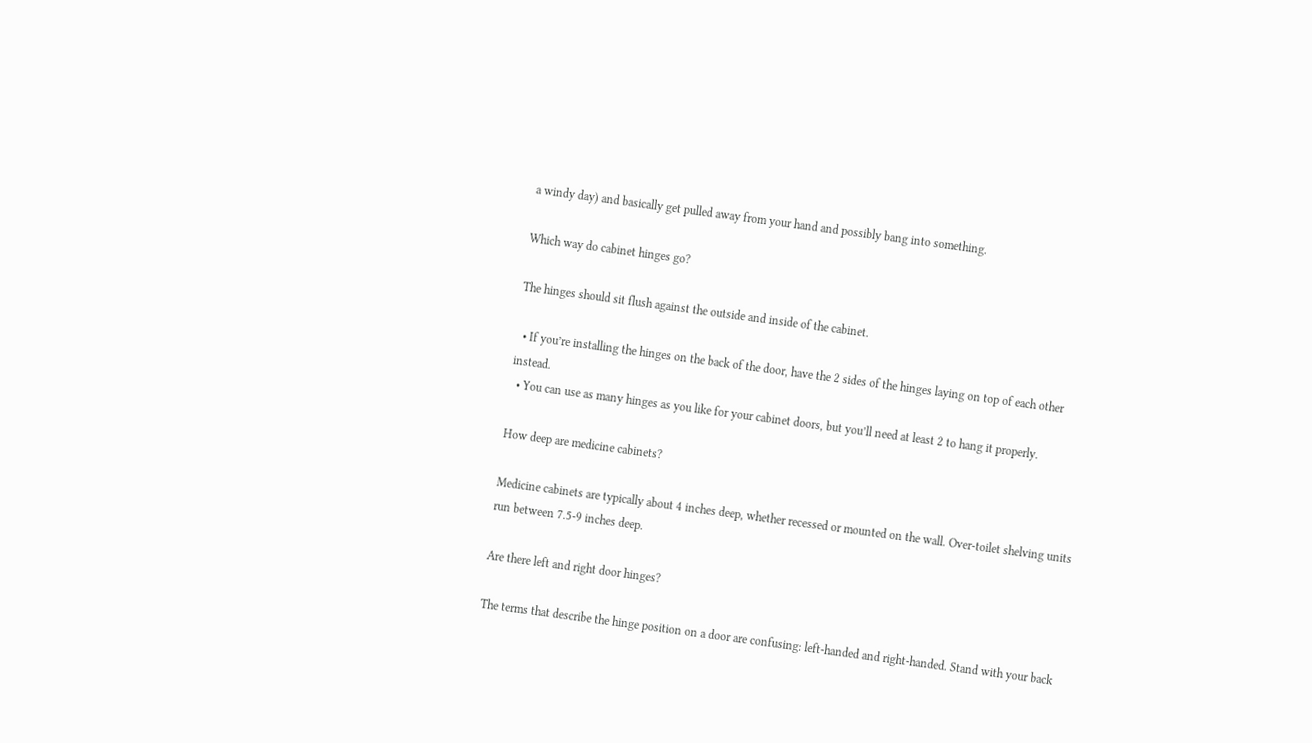a windy day) and basically get pulled away from your hand and possibly bang into something.

Which way do cabinet hinges go?

The hinges should sit flush against the outside and inside of the cabinet.

  • If you’re installing the hinges on the back of the door, have the 2 sides of the hinges laying on top of each other instead.
  • You can use as many hinges as you like for your cabinet doors, but you’ll need at least 2 to hang it properly.

How deep are medicine cabinets?

Medicine cabinets are typically about 4 inches deep, whether recessed or mounted on the wall. Over-toilet shelving units run between 7.5-9 inches deep.

Are there left and right door hinges?

The terms that describe the hinge position on a door are confusing: left-handed and right-handed. Stand with your back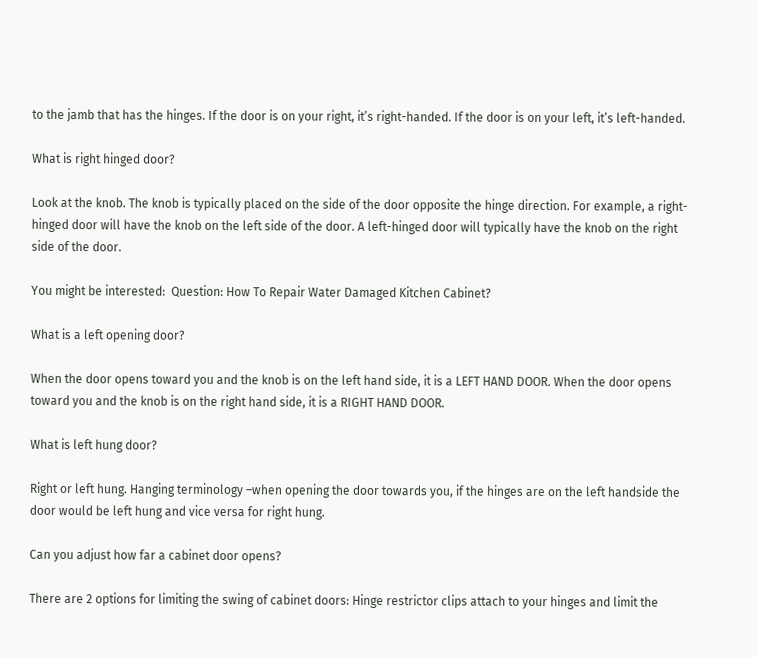to the jamb that has the hinges. If the door is on your right, it’s right-handed. If the door is on your left, it’s left-handed.

What is right hinged door?

Look at the knob. The knob is typically placed on the side of the door opposite the hinge direction. For example, a right-hinged door will have the knob on the left side of the door. A left-hinged door will typically have the knob on the right side of the door.

You might be interested:  Question: How To Repair Water Damaged Kitchen Cabinet?

What is a left opening door?

When the door opens toward you and the knob is on the left hand side, it is a LEFT HAND DOOR. When the door opens toward you and the knob is on the right hand side, it is a RIGHT HAND DOOR.

What is left hung door?

Right or left hung. Hanging terminology –when opening the door towards you, if the hinges are on the left handside the door would be left hung and vice versa for right hung.

Can you adjust how far a cabinet door opens?

There are 2 options for limiting the swing of cabinet doors: Hinge restrictor clips attach to your hinges and limit the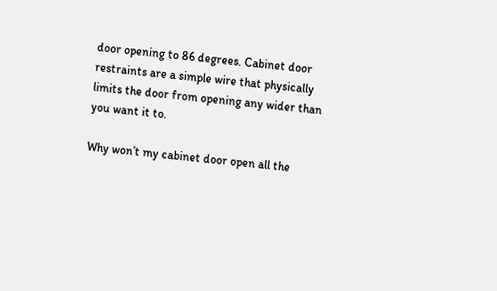door opening to 86 degrees. Cabinet door restraints are a simple wire that physically limits the door from opening any wider than you want it to.

Why won’t my cabinet door open all the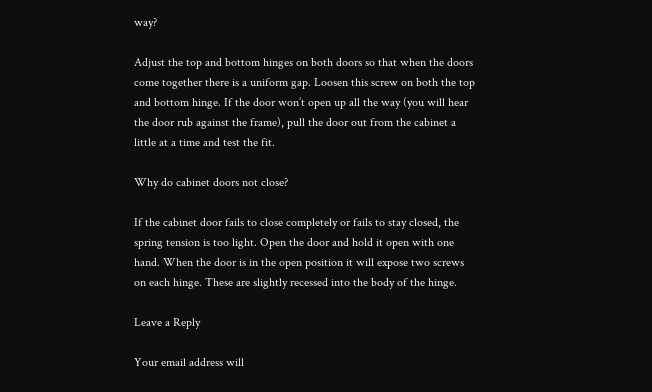way?

Adjust the top and bottom hinges on both doors so that when the doors come together there is a uniform gap. Loosen this screw on both the top and bottom hinge. If the door won’t open up all the way (you will hear the door rub against the frame), pull the door out from the cabinet a little at a time and test the fit.

Why do cabinet doors not close?

If the cabinet door fails to close completely or fails to stay closed, the spring tension is too light. Open the door and hold it open with one hand. When the door is in the open position it will expose two screws on each hinge. These are slightly recessed into the body of the hinge.

Leave a Reply

Your email address will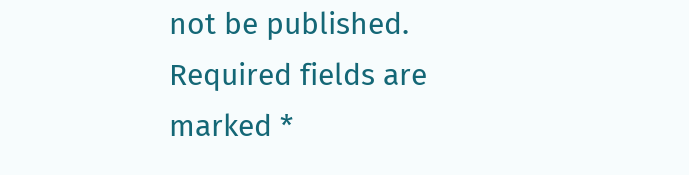not be published. Required fields are marked *